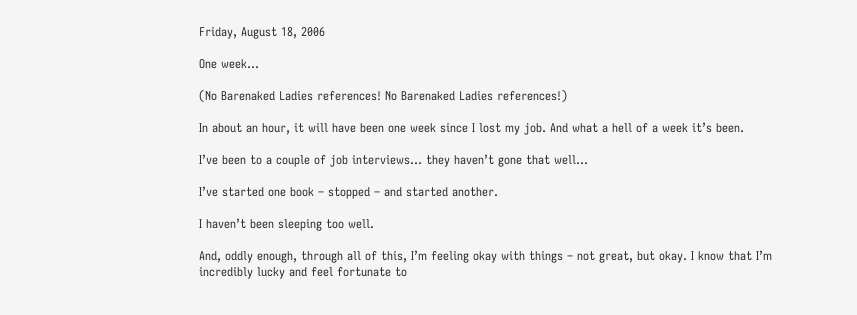Friday, August 18, 2006

One week…

(No Barenaked Ladies references! No Barenaked Ladies references!)

In about an hour, it will have been one week since I lost my job. And what a hell of a week it’s been.

I’ve been to a couple of job interviews… they haven’t gone that well…

I’ve started one book – stopped – and started another.

I haven’t been sleeping too well.

And, oddly enough, through all of this, I’m feeling okay with things – not great, but okay. I know that I’m incredibly lucky and feel fortunate to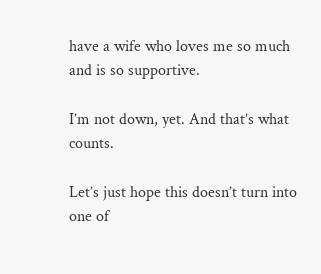have a wife who loves me so much and is so supportive.

I’m not down, yet. And that’s what counts.

Let’s just hope this doesn’t turn into one of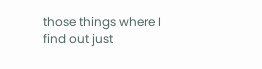those things where I find out just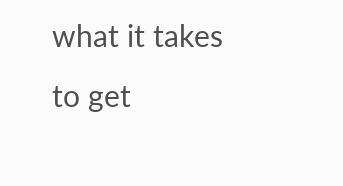what it takes to get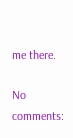me there.

No comments: